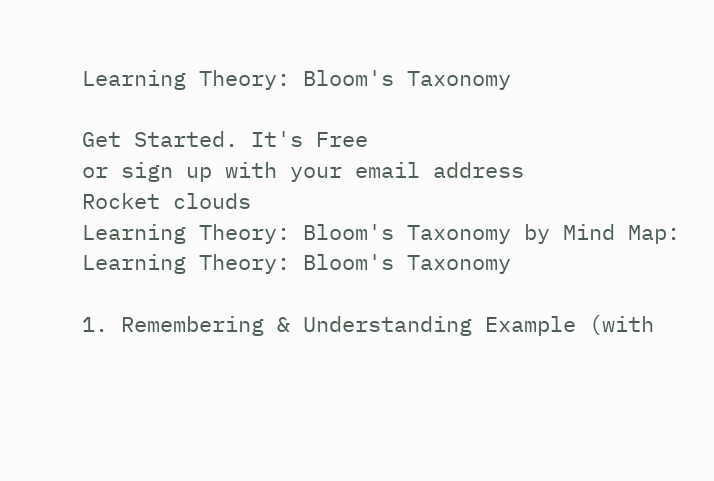Learning Theory: Bloom's Taxonomy

Get Started. It's Free
or sign up with your email address
Rocket clouds
Learning Theory: Bloom's Taxonomy by Mind Map: Learning Theory: Bloom's Taxonomy

1. Remembering & Understanding Example (with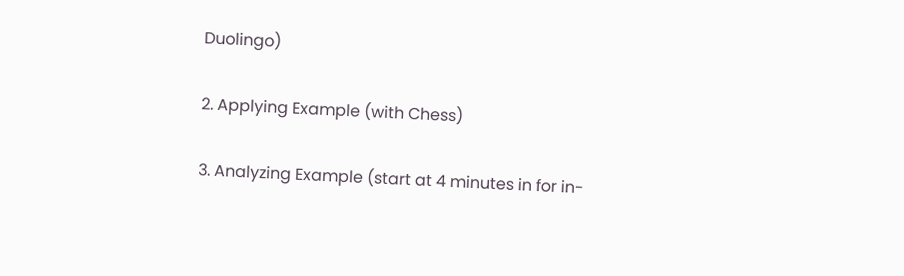Duolingo)

2. Applying Example (with Chess)

3. Analyzing Example (start at 4 minutes in for in-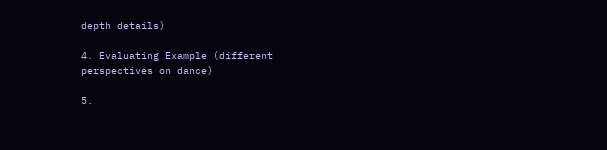depth details)

4. Evaluating Example (different perspectives on dance)

5.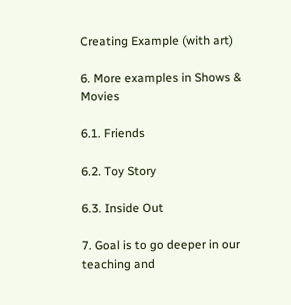Creating Example (with art)

6. More examples in Shows & Movies

6.1. Friends

6.2. Toy Story

6.3. Inside Out

7. Goal is to go deeper in our teaching and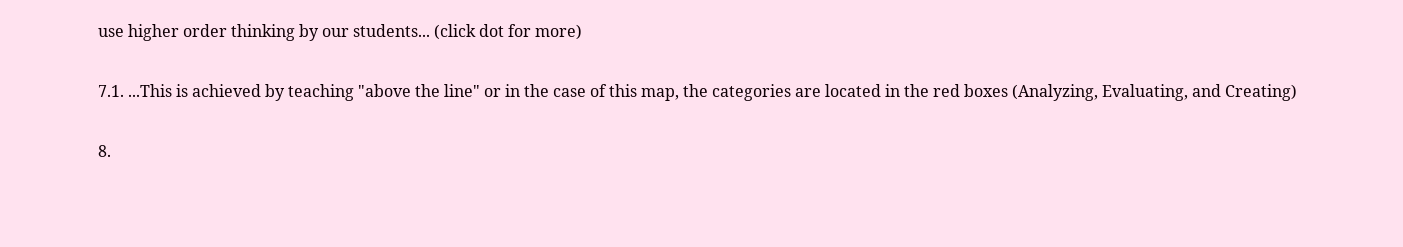use higher order thinking by our students... (click dot for more)

7.1. ...This is achieved by teaching "above the line" or in the case of this map, the categories are located in the red boxes (Analyzing, Evaluating, and Creating)

8.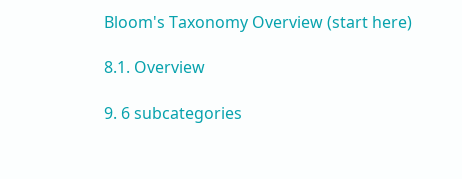Bloom's Taxonomy Overview (start here)

8.1. Overview

9. 6 subcategories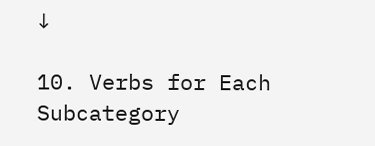↓

10. Verbs for Each Subcategory